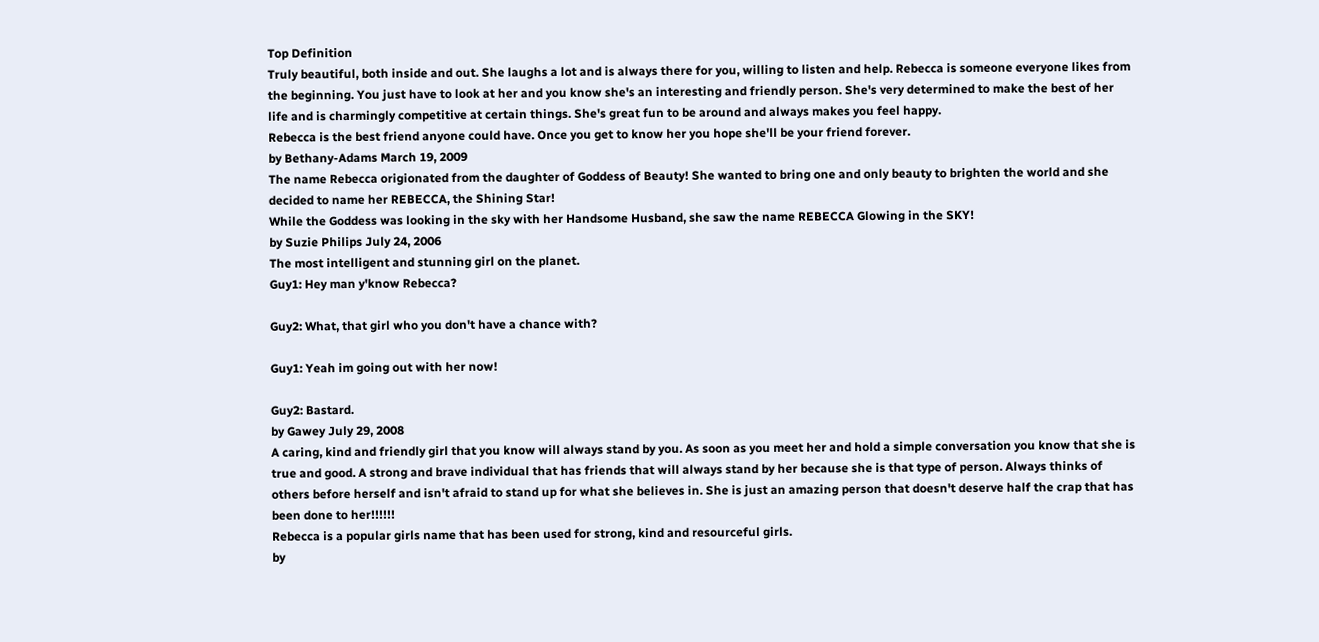Top Definition
Truly beautiful, both inside and out. She laughs a lot and is always there for you, willing to listen and help. Rebecca is someone everyone likes from the beginning. You just have to look at her and you know she's an interesting and friendly person. She's very determined to make the best of her life and is charmingly competitive at certain things. She's great fun to be around and always makes you feel happy.
Rebecca is the best friend anyone could have. Once you get to know her you hope she'll be your friend forever.
by Bethany-Adams March 19, 2009
The name Rebecca origionated from the daughter of Goddess of Beauty! She wanted to bring one and only beauty to brighten the world and she decided to name her REBECCA, the Shining Star!
While the Goddess was looking in the sky with her Handsome Husband, she saw the name REBECCA Glowing in the SKY!
by Suzie Philips July 24, 2006
The most intelligent and stunning girl on the planet.
Guy1: Hey man y'know Rebecca?

Guy2: What, that girl who you don't have a chance with?

Guy1: Yeah im going out with her now!

Guy2: Bastard.
by Gawey July 29, 2008
A caring, kind and friendly girl that you know will always stand by you. As soon as you meet her and hold a simple conversation you know that she is true and good. A strong and brave individual that has friends that will always stand by her because she is that type of person. Always thinks of others before herself and isn't afraid to stand up for what she believes in. She is just an amazing person that doesn't deserve half the crap that has been done to her!!!!!!
Rebecca is a popular girls name that has been used for strong, kind and resourceful girls.
by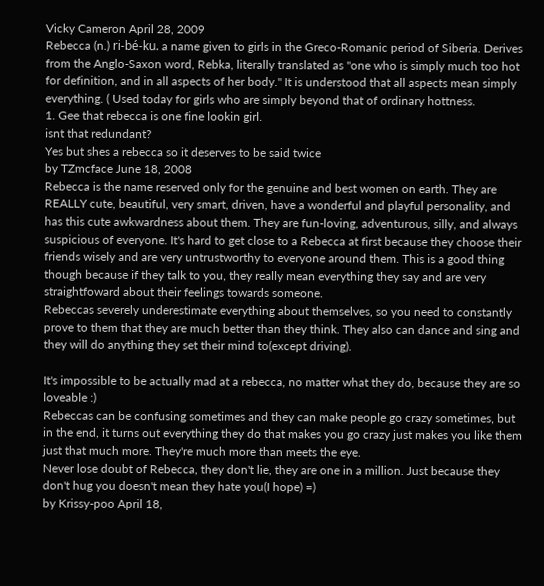Vicky Cameron April 28, 2009
Rebecca (n.) ri-bé-ku. a name given to girls in the Greco-Romanic period of Siberia. Derives from the Anglo-Saxon word, Rebka, literally translated as "one who is simply much too hot for definition, and in all aspects of her body." It is understood that all aspects mean simply everything. ( Used today for girls who are simply beyond that of ordinary hottness.
1. Gee that rebecca is one fine lookin girl.
isnt that redundant?
Yes but shes a rebecca so it deserves to be said twice
by TZmcface June 18, 2008
Rebecca is the name reserved only for the genuine and best women on earth. They are REALLY cute, beautiful, very smart, driven, have a wonderful and playful personality, and has this cute awkwardness about them. They are fun-loving, adventurous, silly, and always suspicious of everyone. It's hard to get close to a Rebecca at first because they choose their friends wisely and are very untrustworthy to everyone around them. This is a good thing though because if they talk to you, they really mean everything they say and are very straightfoward about their feelings towards someone.
Rebeccas severely underestimate everything about themselves, so you need to constantly prove to them that they are much better than they think. They also can dance and sing and they will do anything they set their mind to(except driving).

It's impossible to be actually mad at a rebecca, no matter what they do, because they are so loveable :)
Rebeccas can be confusing sometimes and they can make people go crazy sometimes, but in the end, it turns out everything they do that makes you go crazy just makes you like them just that much more. They're much more than meets the eye.
Never lose doubt of Rebecca, they don't lie, they are one in a million. Just because they don't hug you doesn't mean they hate you(I hope) =)
by Krissy-poo April 18,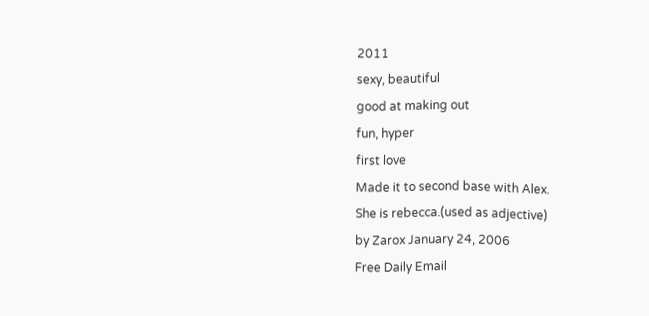2011
sexy, beautiful
good at making out
fun, hyper
first love
Made it to second base with Alex.
She is rebecca.(used as adjective)
by Zarox January 24, 2006
Free Daily Email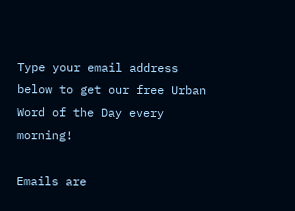Type your email address below to get our free Urban Word of the Day every morning!

Emails are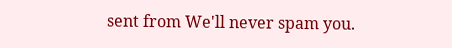sent from We'll never spam you.